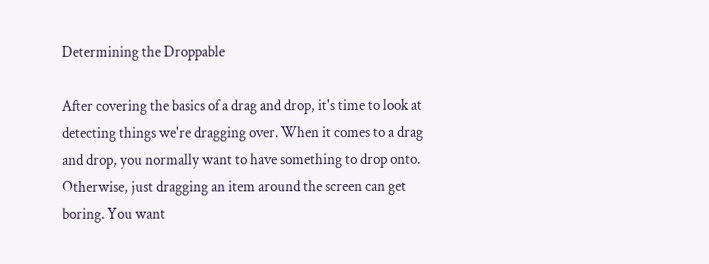Determining the Droppable

After covering the basics of a drag and drop, it's time to look at detecting things we're dragging over. When it comes to a drag and drop, you normally want to have something to drop onto. Otherwise, just dragging an item around the screen can get boring. You want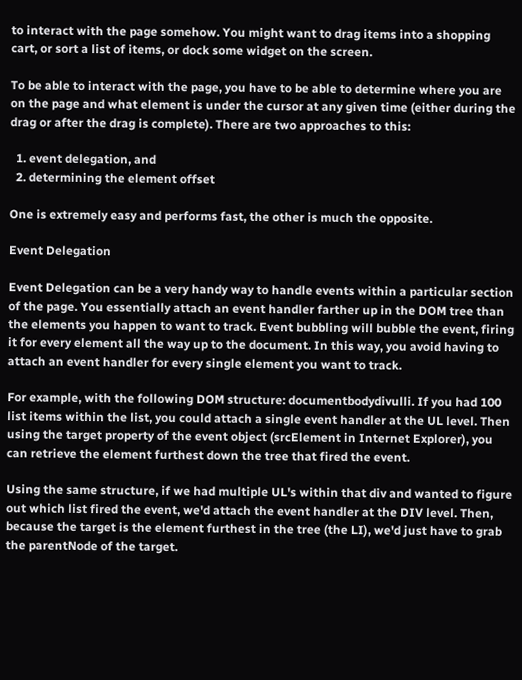to interact with the page somehow. You might want to drag items into a shopping cart, or sort a list of items, or dock some widget on the screen.

To be able to interact with the page, you have to be able to determine where you are on the page and what element is under the cursor at any given time (either during the drag or after the drag is complete). There are two approaches to this:

  1. event delegation, and
  2. determining the element offset

One is extremely easy and performs fast, the other is much the opposite.

Event Delegation

Event Delegation can be a very handy way to handle events within a particular section of the page. You essentially attach an event handler farther up in the DOM tree than the elements you happen to want to track. Event bubbling will bubble the event, firing it for every element all the way up to the document. In this way, you avoid having to attach an event handler for every single element you want to track.

For example, with the following DOM structure: documentbodydivulli. If you had 100 list items within the list, you could attach a single event handler at the UL level. Then using the target property of the event object (srcElement in Internet Explorer), you can retrieve the element furthest down the tree that fired the event.

Using the same structure, if we had multiple UL's within that div and wanted to figure out which list fired the event, we'd attach the event handler at the DIV level. Then, because the target is the element furthest in the tree (the LI), we'd just have to grab the parentNode of the target.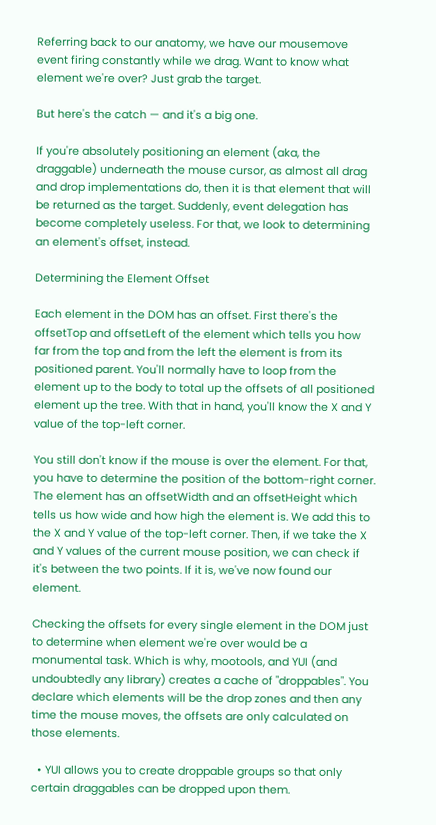Referring back to our anatomy, we have our mousemove event firing constantly while we drag. Want to know what element we're over? Just grab the target.

But here's the catch — and it's a big one.

If you're absolutely positioning an element (aka, the draggable) underneath the mouse cursor, as almost all drag and drop implementations do, then it is that element that will be returned as the target. Suddenly, event delegation has become completely useless. For that, we look to determining an element's offset, instead.

Determining the Element Offset

Each element in the DOM has an offset. First there's the offsetTop and offsetLeft of the element which tells you how far from the top and from the left the element is from its positioned parent. You'll normally have to loop from the element up to the body to total up the offsets of all positioned element up the tree. With that in hand, you'll know the X and Y value of the top-left corner.

You still don't know if the mouse is over the element. For that, you have to determine the position of the bottom-right corner. The element has an offsetWidth and an offsetHeight which tells us how wide and how high the element is. We add this to the X and Y value of the top-left corner. Then, if we take the X and Y values of the current mouse position, we can check if it's between the two points. If it is, we've now found our element.

Checking the offsets for every single element in the DOM just to determine when element we're over would be a monumental task. Which is why, mootools, and YUI (and undoubtedly any library) creates a cache of "droppables". You declare which elements will be the drop zones and then any time the mouse moves, the offsets are only calculated on those elements.

  • YUI allows you to create droppable groups so that only certain draggables can be dropped upon them.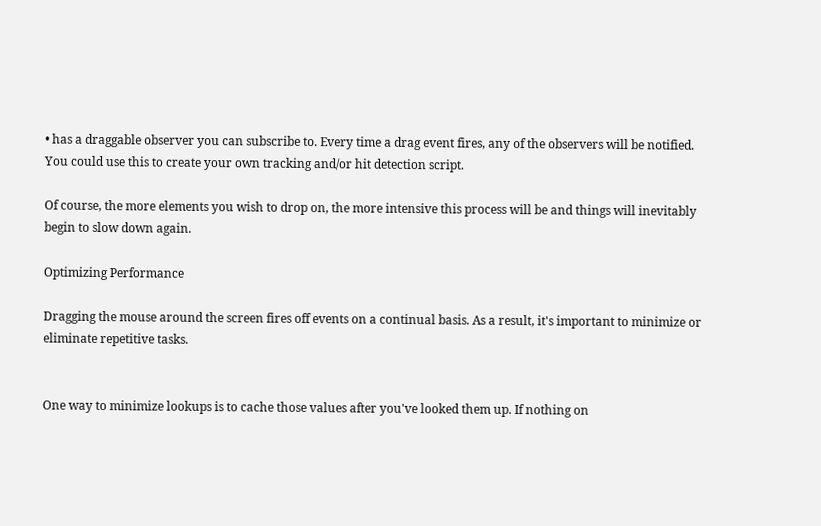• has a draggable observer you can subscribe to. Every time a drag event fires, any of the observers will be notified. You could use this to create your own tracking and/or hit detection script.

Of course, the more elements you wish to drop on, the more intensive this process will be and things will inevitably begin to slow down again.

Optimizing Performance

Dragging the mouse around the screen fires off events on a continual basis. As a result, it's important to minimize or eliminate repetitive tasks.


One way to minimize lookups is to cache those values after you've looked them up. If nothing on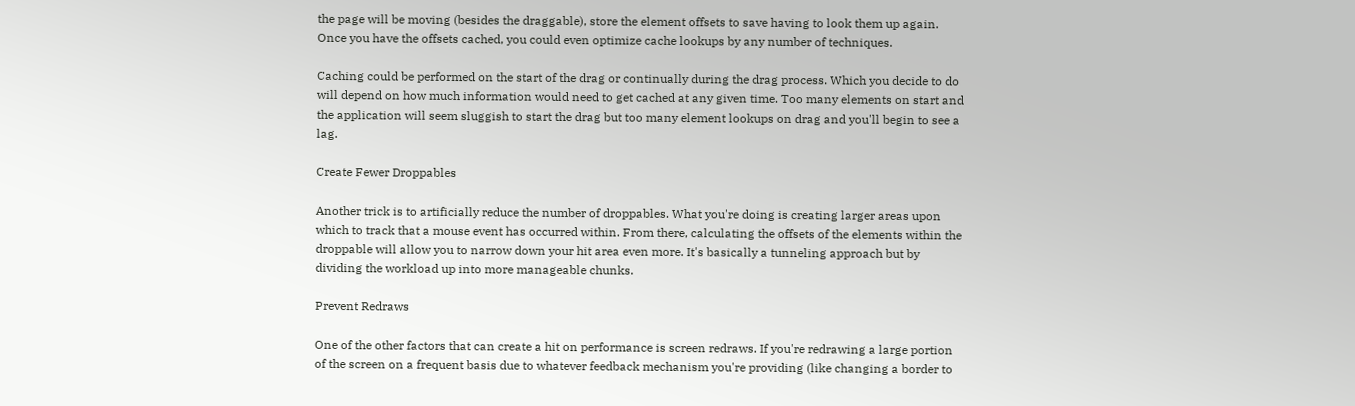the page will be moving (besides the draggable), store the element offsets to save having to look them up again. Once you have the offsets cached, you could even optimize cache lookups by any number of techniques.

Caching could be performed on the start of the drag or continually during the drag process. Which you decide to do will depend on how much information would need to get cached at any given time. Too many elements on start and the application will seem sluggish to start the drag but too many element lookups on drag and you'll begin to see a lag.

Create Fewer Droppables

Another trick is to artificially reduce the number of droppables. What you're doing is creating larger areas upon which to track that a mouse event has occurred within. From there, calculating the offsets of the elements within the droppable will allow you to narrow down your hit area even more. It's basically a tunneling approach but by dividing the workload up into more manageable chunks.

Prevent Redraws

One of the other factors that can create a hit on performance is screen redraws. If you're redrawing a large portion of the screen on a frequent basis due to whatever feedback mechanism you're providing (like changing a border to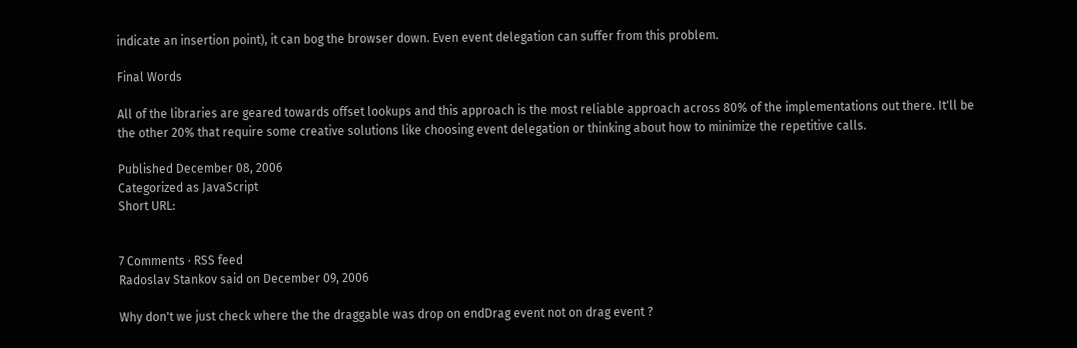indicate an insertion point), it can bog the browser down. Even event delegation can suffer from this problem.

Final Words

All of the libraries are geared towards offset lookups and this approach is the most reliable approach across 80% of the implementations out there. It'll be the other 20% that require some creative solutions like choosing event delegation or thinking about how to minimize the repetitive calls.

Published December 08, 2006
Categorized as JavaScript
Short URL:


7 Comments · RSS feed
Radoslav Stankov said on December 09, 2006

Why don't we just check where the the draggable was drop on endDrag event not on drag event ?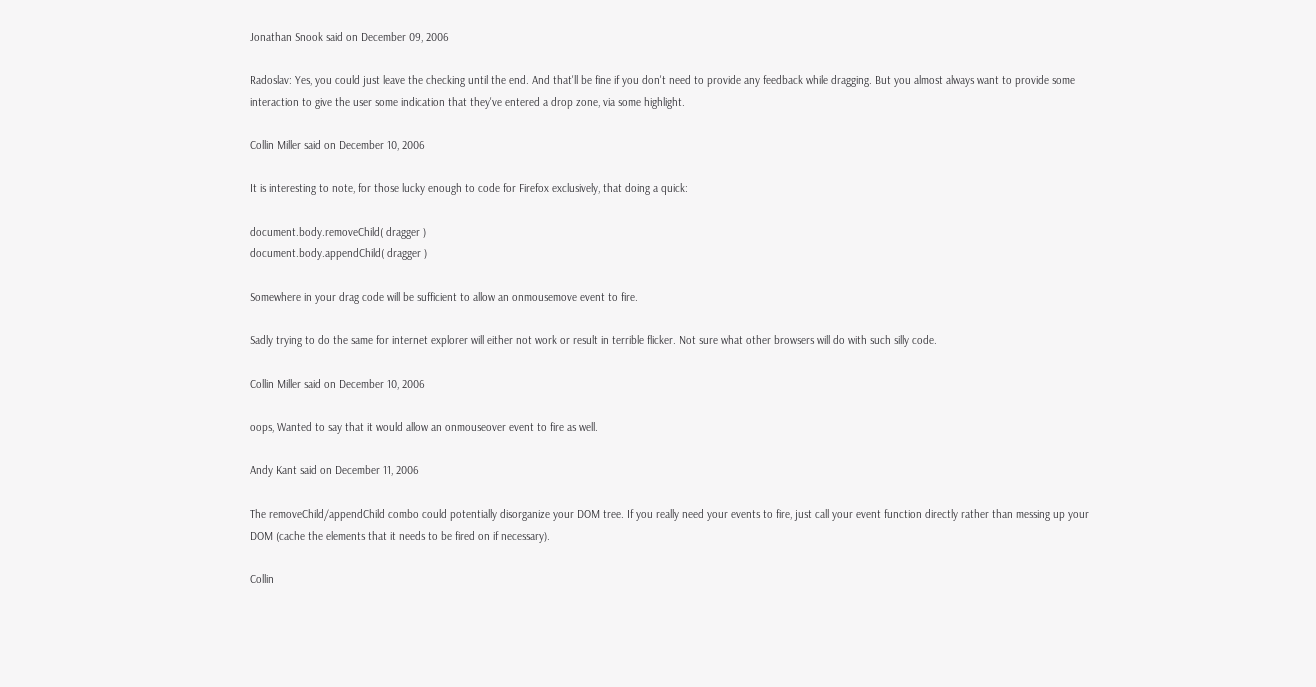Jonathan Snook said on December 09, 2006

Radoslav: Yes, you could just leave the checking until the end. And that'll be fine if you don't need to provide any feedback while dragging. But you almost always want to provide some interaction to give the user some indication that they've entered a drop zone, via some highlight.

Collin Miller said on December 10, 2006

It is interesting to note, for those lucky enough to code for Firefox exclusively, that doing a quick:

document.body.removeChild( dragger )
document.body.appendChild( dragger )

Somewhere in your drag code will be sufficient to allow an onmousemove event to fire.

Sadly trying to do the same for internet explorer will either not work or result in terrible flicker. Not sure what other browsers will do with such silly code.

Collin Miller said on December 10, 2006

oops, Wanted to say that it would allow an onmouseover event to fire as well.

Andy Kant said on December 11, 2006

The removeChild/appendChild combo could potentially disorganize your DOM tree. If you really need your events to fire, just call your event function directly rather than messing up your DOM (cache the elements that it needs to be fired on if necessary).

Collin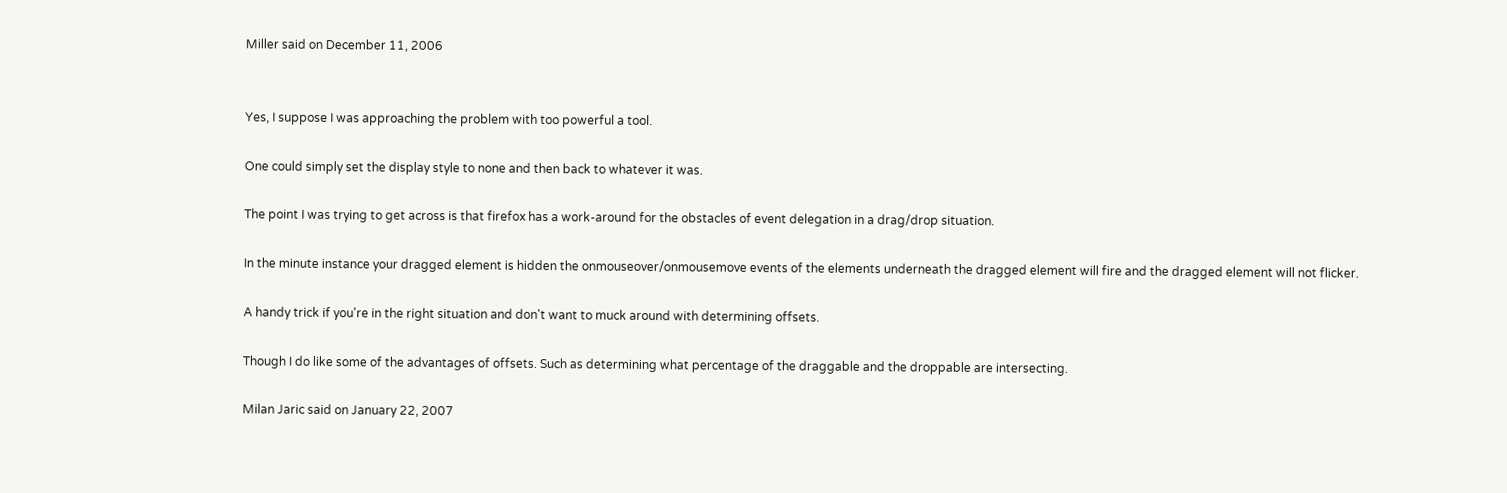Miller said on December 11, 2006


Yes, I suppose I was approaching the problem with too powerful a tool.

One could simply set the display style to none and then back to whatever it was.

The point I was trying to get across is that firefox has a work-around for the obstacles of event delegation in a drag/drop situation.

In the minute instance your dragged element is hidden the onmouseover/onmousemove events of the elements underneath the dragged element will fire and the dragged element will not flicker.

A handy trick if you're in the right situation and don't want to muck around with determining offsets.

Though I do like some of the advantages of offsets. Such as determining what percentage of the draggable and the droppable are intersecting.

Milan Jaric said on January 22, 2007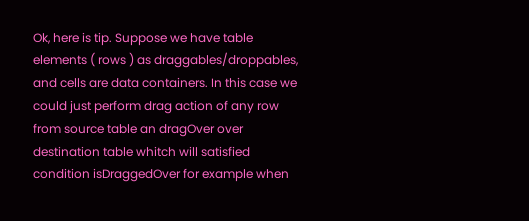Ok, here is tip. Suppose we have table elements ( rows ) as draggables/droppables, and cells are data containers. In this case we could just perform drag action of any row from source table an dragOver over destination table whitch will satisfied condition isDraggedOver for example when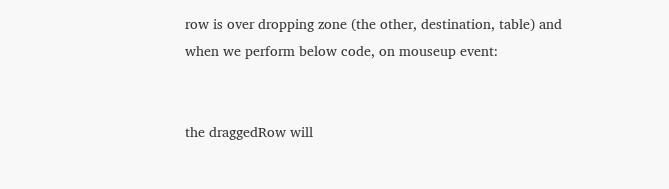row is over dropping zone (the other, destination, table) and when we perform below code, on mouseup event:


the draggedRow will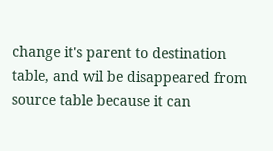change it's parent to destination table, and wil be disappeared from source table because it can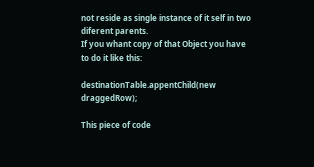not reside as single instance of it self in two diferent parents.
If you whant copy of that Object you have to do it like this:

destinationTable.appentChild(new draggedRow);

This piece of code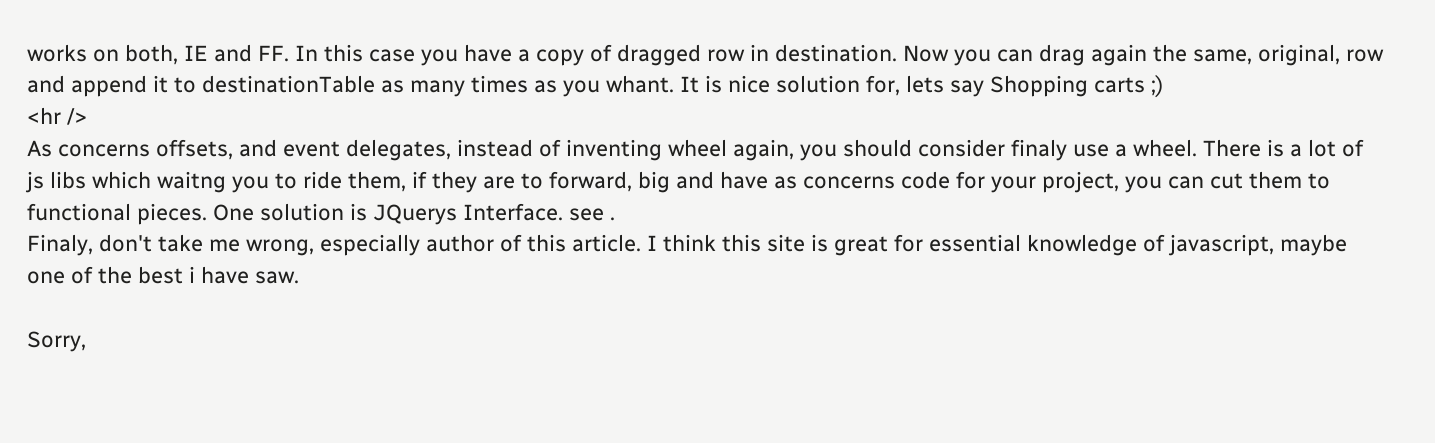works on both, IE and FF. In this case you have a copy of dragged row in destination. Now you can drag again the same, original, row and append it to destinationTable as many times as you whant. It is nice solution for, lets say Shopping carts ;)
<hr />
As concerns offsets, and event delegates, instead of inventing wheel again, you should consider finaly use a wheel. There is a lot of js libs which waitng you to ride them, if they are to forward, big and have as concerns code for your project, you can cut them to functional pieces. One solution is JQuerys Interface. see .
Finaly, don't take me wrong, especially author of this article. I think this site is great for essential knowledge of javascript, maybe one of the best i have saw.

Sorry,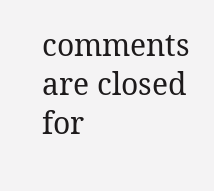comments are closed for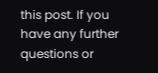this post. If you have any further questions or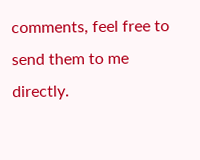comments, feel free to send them to me directly.